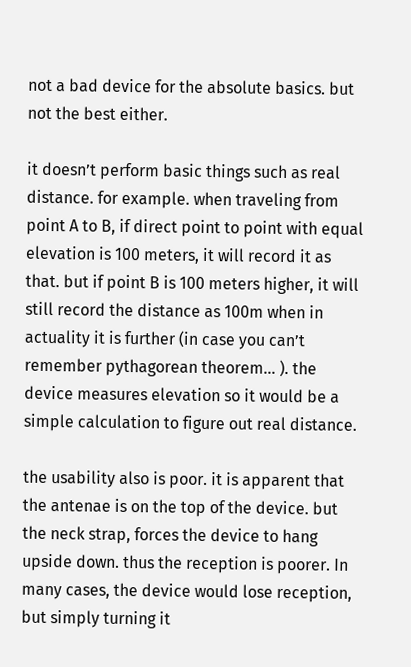not a bad device for the absolute basics. but not the best either.

it doesn’t perform basic things such as real distance. for example. when traveling from point A to B, if direct point to point with equal elevation is 100 meters, it will record it as that. but if point B is 100 meters higher, it will still record the distance as 100m when in actuality it is further (in case you can’t remember pythagorean theorem… ). the device measures elevation so it would be a simple calculation to figure out real distance.

the usability also is poor. it is apparent that the antenae is on the top of the device. but the neck strap, forces the device to hang upside down. thus the reception is poorer. In many cases, the device would lose reception, but simply turning it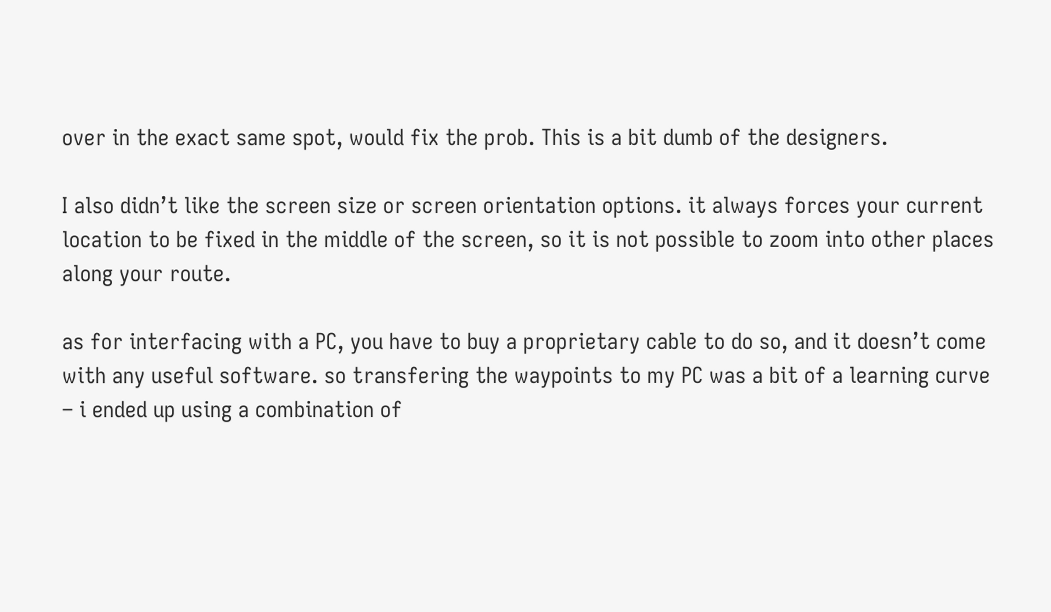over in the exact same spot, would fix the prob. This is a bit dumb of the designers.

I also didn’t like the screen size or screen orientation options. it always forces your current location to be fixed in the middle of the screen, so it is not possible to zoom into other places along your route.

as for interfacing with a PC, you have to buy a proprietary cable to do so, and it doesn’t come with any useful software. so transfering the waypoints to my PC was a bit of a learning curve – i ended up using a combination of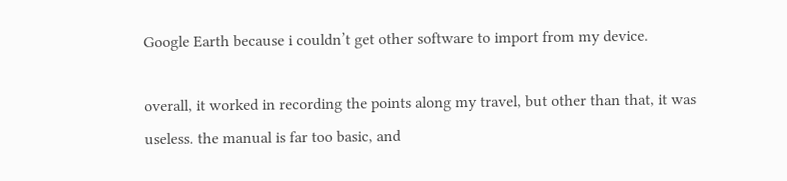Google Earth because i couldn’t get other software to import from my device.

overall, it worked in recording the points along my travel, but other than that, it was useless. the manual is far too basic, and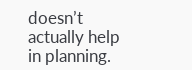doesn’t actually help in planning.